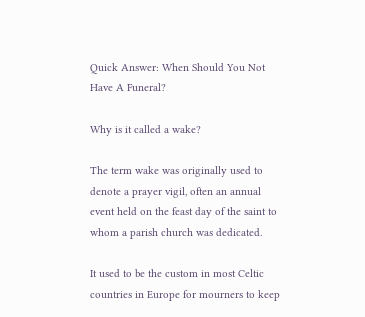Quick Answer: When Should You Not Have A Funeral?

Why is it called a wake?

The term wake was originally used to denote a prayer vigil, often an annual event held on the feast day of the saint to whom a parish church was dedicated.

It used to be the custom in most Celtic countries in Europe for mourners to keep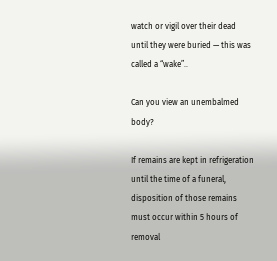watch or vigil over their dead until they were buried — this was called a “wake”..

Can you view an unembalmed body?

If remains are kept in refrigeration until the time of a funeral, disposition of those remains must occur within 5 hours of removal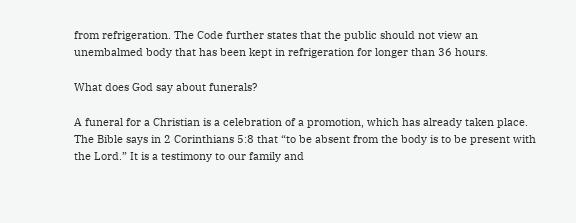from refrigeration. The Code further states that the public should not view an unembalmed body that has been kept in refrigeration for longer than 36 hours.

What does God say about funerals?

A funeral for a Christian is a celebration of a promotion, which has already taken place. The Bible says in 2 Corinthians 5:8 that “to be absent from the body is to be present with the Lord.” It is a testimony to our family and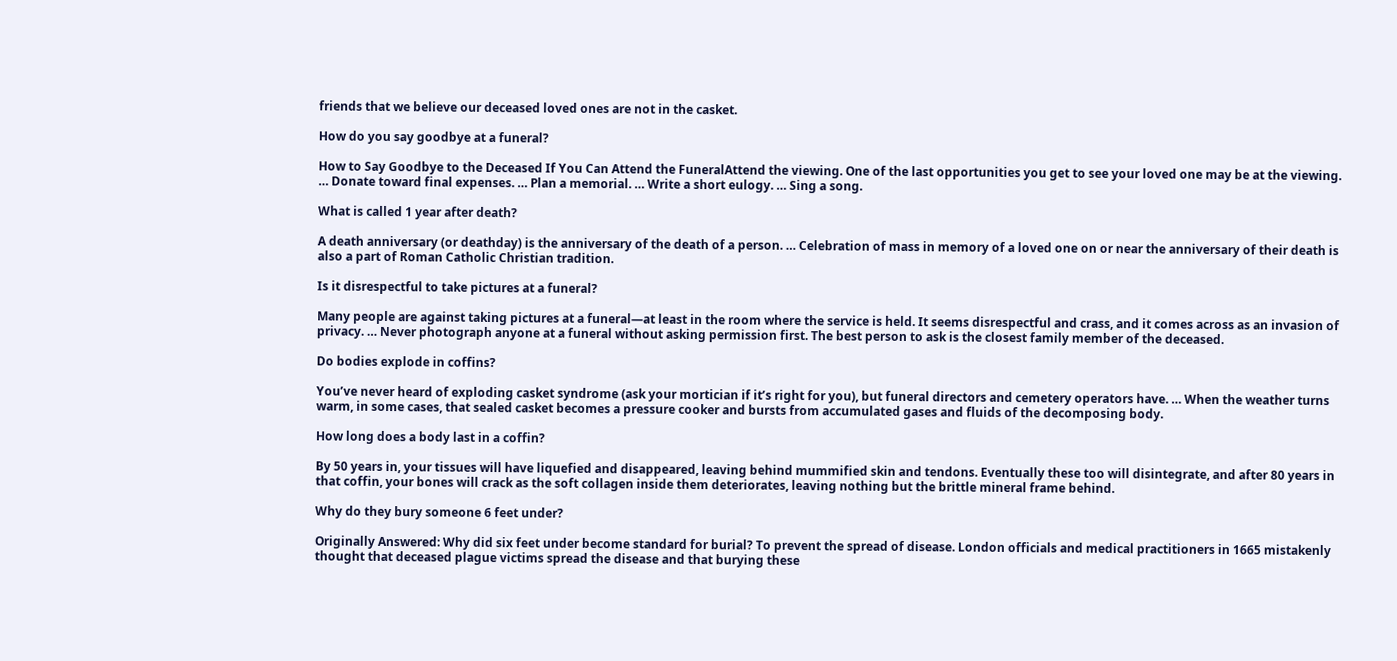friends that we believe our deceased loved ones are not in the casket.

How do you say goodbye at a funeral?

How to Say Goodbye to the Deceased If You Can Attend the FuneralAttend the viewing. One of the last opportunities you get to see your loved one may be at the viewing. … Donate toward final expenses. … Plan a memorial. … Write a short eulogy. … Sing a song.

What is called 1 year after death?

A death anniversary (or deathday) is the anniversary of the death of a person. … Celebration of mass in memory of a loved one on or near the anniversary of their death is also a part of Roman Catholic Christian tradition.

Is it disrespectful to take pictures at a funeral?

Many people are against taking pictures at a funeral—at least in the room where the service is held. It seems disrespectful and crass, and it comes across as an invasion of privacy. … Never photograph anyone at a funeral without asking permission first. The best person to ask is the closest family member of the deceased.

Do bodies explode in coffins?

You’ve never heard of exploding casket syndrome (ask your mortician if it’s right for you), but funeral directors and cemetery operators have. … When the weather turns warm, in some cases, that sealed casket becomes a pressure cooker and bursts from accumulated gases and fluids of the decomposing body.

How long does a body last in a coffin?

By 50 years in, your tissues will have liquefied and disappeared, leaving behind mummified skin and tendons. Eventually these too will disintegrate, and after 80 years in that coffin, your bones will crack as the soft collagen inside them deteriorates, leaving nothing but the brittle mineral frame behind.

Why do they bury someone 6 feet under?

Originally Answered: Why did six feet under become standard for burial? To prevent the spread of disease. London officials and medical practitioners in 1665 mistakenly thought that deceased plague victims spread the disease and that burying these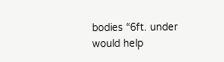bodies “6ft. under would help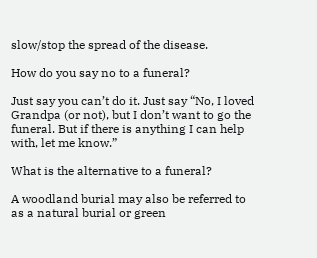slow/stop the spread of the disease.

How do you say no to a funeral?

Just say you can’t do it. Just say “No, I loved Grandpa (or not), but I don’t want to go the funeral. But if there is anything I can help with, let me know.”

What is the alternative to a funeral?

A woodland burial may also be referred to as a natural burial or green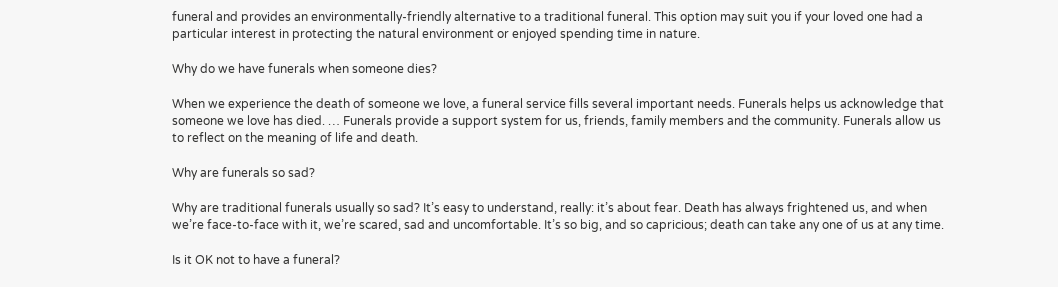funeral and provides an environmentally-friendly alternative to a traditional funeral. This option may suit you if your loved one had a particular interest in protecting the natural environment or enjoyed spending time in nature.

Why do we have funerals when someone dies?

When we experience the death of someone we love, a funeral service fills several important needs. Funerals helps us acknowledge that someone we love has died. … Funerals provide a support system for us, friends, family members and the community. Funerals allow us to reflect on the meaning of life and death.

Why are funerals so sad?

Why are traditional funerals usually so sad? It’s easy to understand, really: it’s about fear. Death has always frightened us, and when we’re face-to-face with it, we’re scared, sad and uncomfortable. It’s so big, and so capricious; death can take any one of us at any time.

Is it OK not to have a funeral?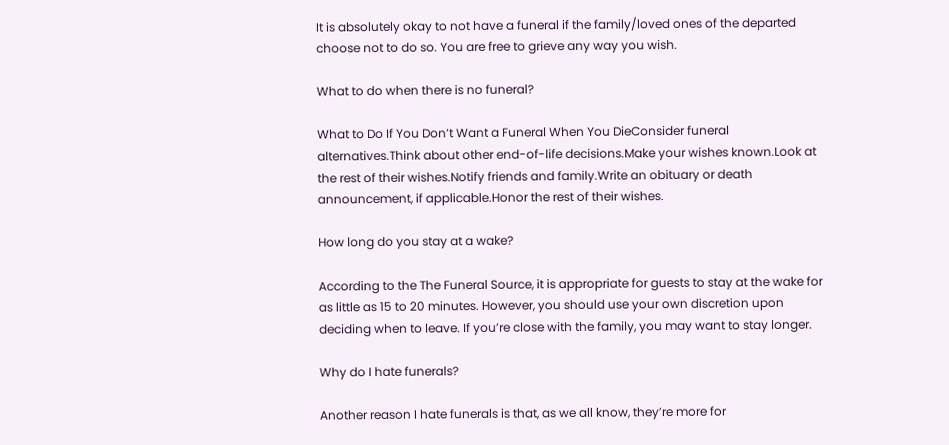It is absolutely okay to not have a funeral if the family/loved ones of the departed choose not to do so. You are free to grieve any way you wish.

What to do when there is no funeral?

What to Do If You Don’t Want a Funeral When You DieConsider funeral alternatives.Think about other end-of-life decisions.Make your wishes known.Look at the rest of their wishes.Notify friends and family.Write an obituary or death announcement, if applicable.Honor the rest of their wishes.

How long do you stay at a wake?

According to the The Funeral Source, it is appropriate for guests to stay at the wake for as little as 15 to 20 minutes. However, you should use your own discretion upon deciding when to leave. If you’re close with the family, you may want to stay longer.

Why do I hate funerals?

Another reason I hate funerals is that, as we all know, they’re more for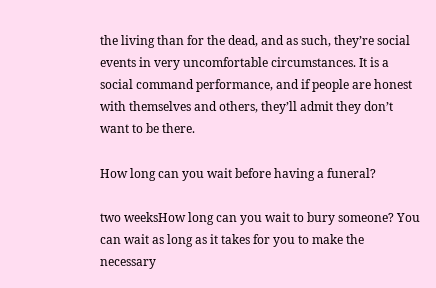the living than for the dead, and as such, they’re social events in very uncomfortable circumstances. It is a social command performance, and if people are honest with themselves and others, they’ll admit they don’t want to be there.

How long can you wait before having a funeral?

two weeksHow long can you wait to bury someone? You can wait as long as it takes for you to make the necessary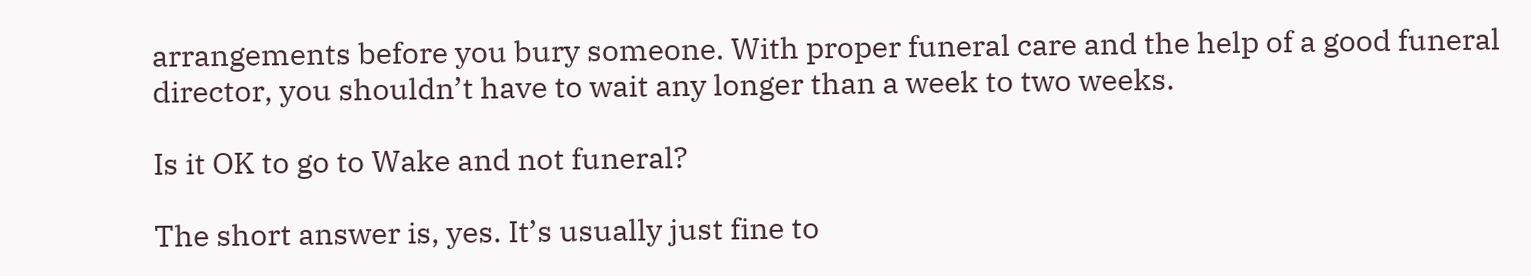arrangements before you bury someone. With proper funeral care and the help of a good funeral director, you shouldn’t have to wait any longer than a week to two weeks.

Is it OK to go to Wake and not funeral?

The short answer is, yes. It’s usually just fine to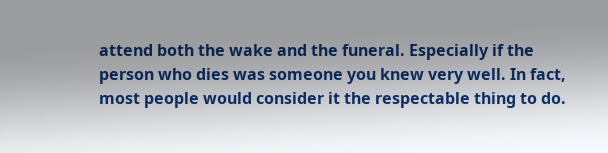attend both the wake and the funeral. Especially if the person who dies was someone you knew very well. In fact, most people would consider it the respectable thing to do.